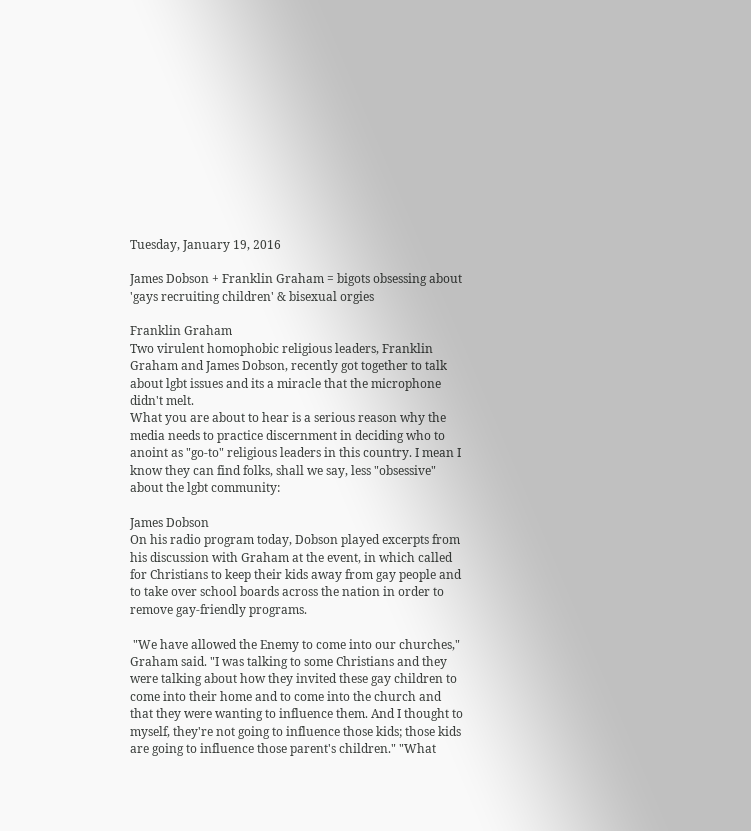Tuesday, January 19, 2016

James Dobson + Franklin Graham = bigots obsessing about 'gays recruiting children' & bisexual orgies

Franklin Graham
Two virulent homophobic religious leaders, Franklin Graham and James Dobson, recently got together to talk about lgbt issues and its a miracle that the microphone didn't melt.
What you are about to hear is a serious reason why the media needs to practice discernment in deciding who to anoint as "go-to" religious leaders in this country. I mean I know they can find folks, shall we say, less "obsessive" about the lgbt community:

James Dobson
On his radio program today, Dobson played excerpts from his discussion with Graham at the event, in which called for Christians to keep their kids away from gay people and to take over school boards across the nation in order to remove gay-friendly programs.

 "We have allowed the Enemy to come into our churches," Graham said. "I was talking to some Christians and they were talking about how they invited these gay children to come into their home and to come into the church and that they were wanting to influence them. And I thought to myself, they're not going to influence those kids; those kids are going to influence those parent's children." "What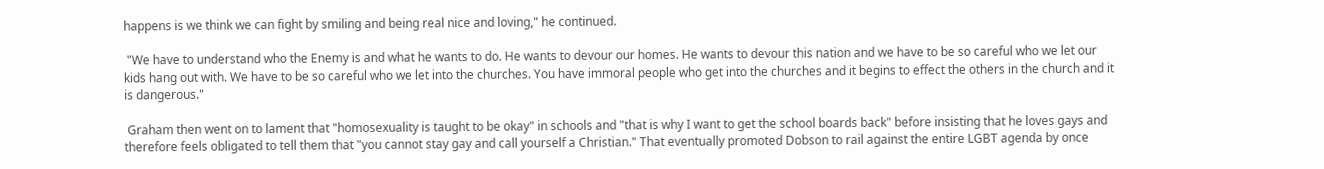happens is we think we can fight by smiling and being real nice and loving," he continued.

 "We have to understand who the Enemy is and what he wants to do. He wants to devour our homes. He wants to devour this nation and we have to be so careful who we let our kids hang out with. We have to be so careful who we let into the churches. You have immoral people who get into the churches and it begins to effect the others in the church and it is dangerous."

 Graham then went on to lament that "homosexuality is taught to be okay" in schools and "that is why I want to get the school boards back" before insisting that he loves gays and therefore feels obligated to tell them that "you cannot stay gay and call yourself a Christian." That eventually promoted Dobson to rail against the entire LGBT agenda by once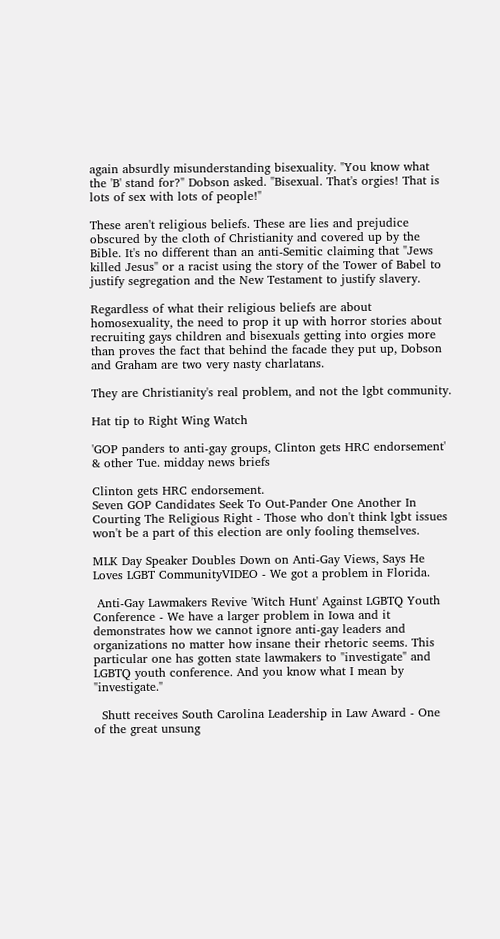again absurdly misunderstanding bisexuality. "You know what the 'B' stand for?" Dobson asked. "Bisexual. That's orgies! That is lots of sex with lots of people!"

These aren't religious beliefs. These are lies and prejudice obscured by the cloth of Christianity and covered up by the Bible. It's no different than an anti-Semitic claiming that "Jews killed Jesus" or a racist using the story of the Tower of Babel to justify segregation and the New Testament to justify slavery.

Regardless of what their religious beliefs are about homosexuality, the need to prop it up with horror stories about recruiting gays children and bisexuals getting into orgies more than proves the fact that behind the facade they put up, Dobson and Graham are two very nasty charlatans.

They are Christianity's real problem, and not the lgbt community.

Hat tip to Right Wing Watch

'GOP panders to anti-gay groups, Clinton gets HRC endorsement' & other Tue. midday news briefs

Clinton gets HRC endorsement.
Seven GOP Candidates Seek To Out-Pander One Another In Courting The Religious Right - Those who don't think lgbt issues won't be a part of this election are only fooling themselves.

MLK Day Speaker Doubles Down on Anti-Gay Views, Says He Loves LGBT CommunityVIDEO - We got a problem in Florida.

 Anti-Gay Lawmakers Revive 'Witch Hunt' Against LGBTQ Youth Conference - We have a larger problem in Iowa and it demonstrates how we cannot ignore anti-gay leaders and organizations no matter how insane their rhetoric seems. This particular one has gotten state lawmakers to "investigate" and LGBTQ youth conference. And you know what I mean by "investigate."

  Shutt receives South Carolina Leadership in Law Award - One of the great unsung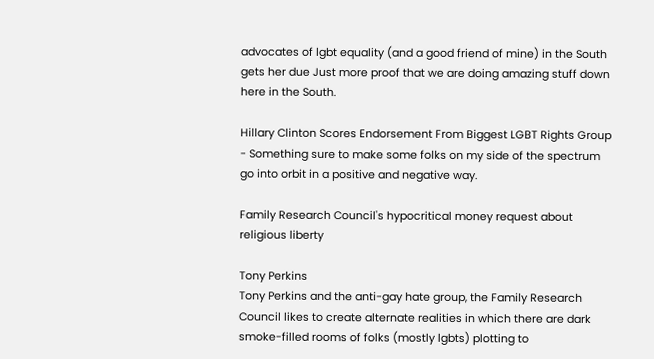advocates of lgbt equality (and a good friend of mine) in the South gets her due Just more proof that we are doing amazing stuff down here in the South.

Hillary Clinton Scores Endorsement From Biggest LGBT Rights Group - Something sure to make some folks on my side of the spectrum go into orbit in a positive and negative way.

Family Research Council's hypocritical money request about religious liberty

Tony Perkins
Tony Perkins and the anti-gay hate group, the Family Research Council likes to create alternate realities in which there are dark smoke-filled rooms of folks (mostly lgbts) plotting to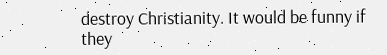destroy Christianity. It would be funny if they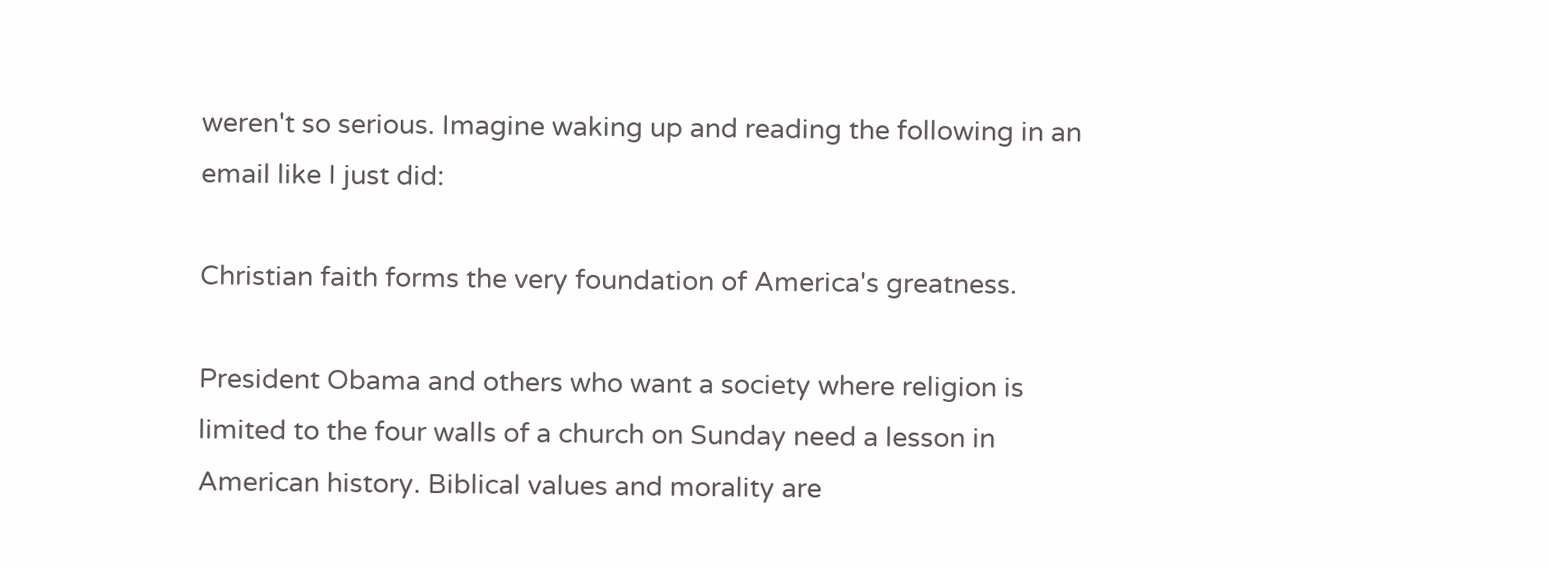weren't so serious. Imagine waking up and reading the following in an email like I just did:

Christian faith forms the very foundation of America's greatness.

President Obama and others who want a society where religion is limited to the four walls of a church on Sunday need a lesson in American history. Biblical values and morality are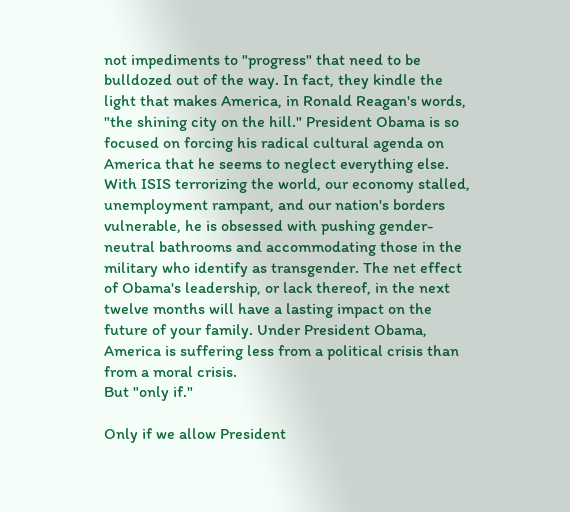not impediments to "progress" that need to be bulldozed out of the way. In fact, they kindle the light that makes America, in Ronald Reagan's words, "the shining city on the hill." President Obama is so focused on forcing his radical cultural agenda on America that he seems to neglect everything else. With ISIS terrorizing the world, our economy stalled, unemployment rampant, and our nation's borders vulnerable, he is obsessed with pushing gender-neutral bathrooms and accommodating those in the military who identify as transgender. The net effect of Obama's leadership, or lack thereof, in the next twelve months will have a lasting impact on the future of your family. Under President Obama, America is suffering less from a political crisis than from a moral crisis.
But "only if."

Only if we allow President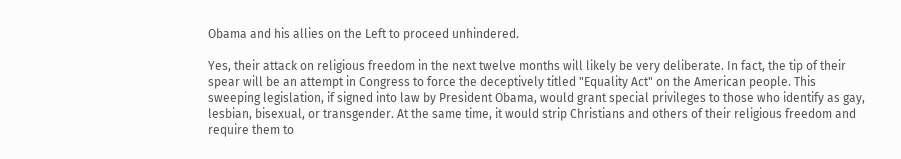Obama and his allies on the Left to proceed unhindered.

Yes, their attack on religious freedom in the next twelve months will likely be very deliberate. In fact, the tip of their spear will be an attempt in Congress to force the deceptively titled "Equality Act" on the American people. This sweeping legislation, if signed into law by President Obama, would grant special privileges to those who identify as gay, lesbian, bisexual, or transgender. At the same time, it would strip Christians and others of their religious freedom and require them to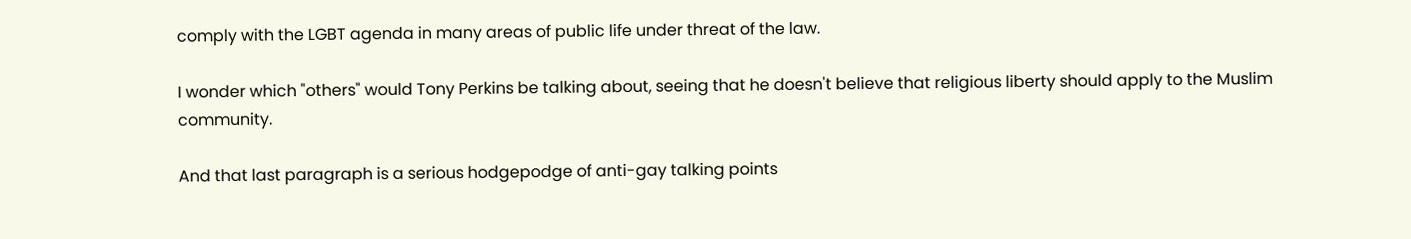comply with the LGBT agenda in many areas of public life under threat of the law.

I wonder which "others" would Tony Perkins be talking about, seeing that he doesn't believe that religious liberty should apply to the Muslim community.

And that last paragraph is a serious hodgepodge of anti-gay talking points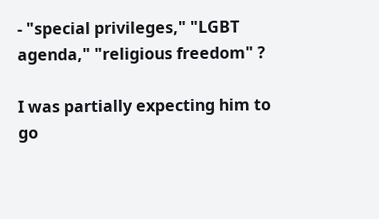- "special privileges," "LGBT agenda," "religious freedom" ?

I was partially expecting him to go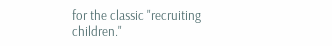for the classic "recruiting children."